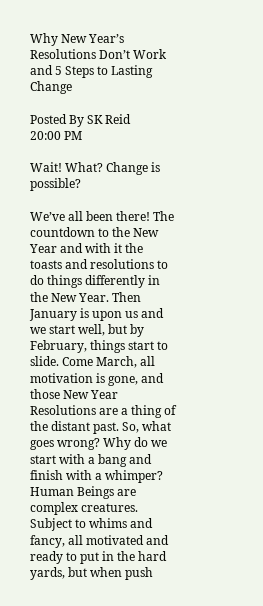Why New Year’s Resolutions Don’t Work and 5 Steps to Lasting Change

Posted By SK Reid
20:00 PM

Wait! What? Change is possible?

We’ve all been there! The countdown to the New Year and with it the toasts and resolutions to do things differently in the New Year. Then January is upon us and we start well, but by February, things start to slide. Come March, all motivation is gone, and those New Year Resolutions are a thing of the distant past. So, what goes wrong? Why do we start with a bang and finish with a whimper? Human Beings are complex creatures. Subject to whims and fancy, all motivated and ready to put in the hard yards, but when push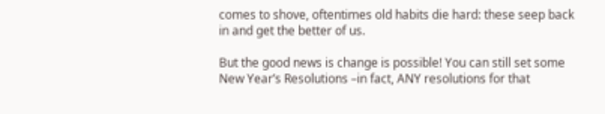comes to shove, oftentimes old habits die hard: these seep back in and get the better of us.

But the good news is change is possible! You can still set some New Year’s Resolutions –in fact, ANY resolutions for that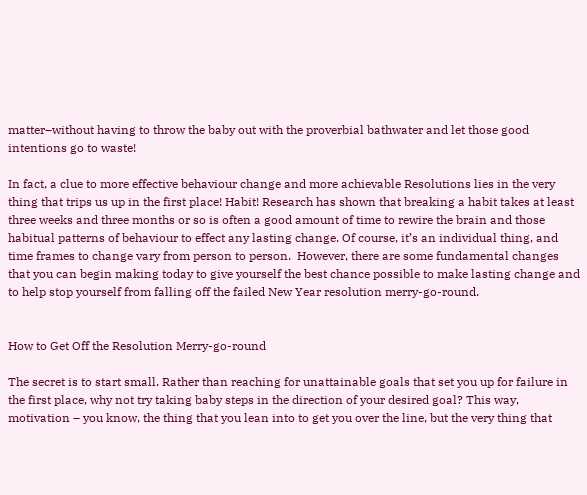matter–without having to throw the baby out with the proverbial bathwater and let those good intentions go to waste!

In fact, a clue to more effective behaviour change and more achievable Resolutions lies in the very thing that trips us up in the first place! Habit! Research has shown that breaking a habit takes at least three weeks and three months or so is often a good amount of time to rewire the brain and those habitual patterns of behaviour to effect any lasting change. Of course, it’s an individual thing, and time frames to change vary from person to person.  However, there are some fundamental changes that you can begin making today to give yourself the best chance possible to make lasting change and to help stop yourself from falling off the failed New Year resolution merry-go-round.


How to Get Off the Resolution Merry-go-round

The secret is to start small. Rather than reaching for unattainable goals that set you up for failure in the first place, why not try taking baby steps in the direction of your desired goal? This way, motivation – you know, the thing that you lean into to get you over the line, but the very thing that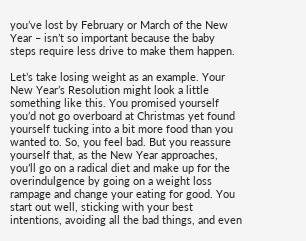you’ve lost by February or March of the New Year – isn’t so important because the baby steps require less drive to make them happen.

Let’s take losing weight as an example. Your New Year’s Resolution might look a little something like this. You promised yourself you’d not go overboard at Christmas yet found yourself tucking into a bit more food than you wanted to. So, you feel bad. But you reassure yourself that, as the New Year approaches, you’ll go on a radical diet and make up for the overindulgence by going on a weight loss rampage and change your eating for good. You start out well, sticking with your best intentions, avoiding all the bad things, and even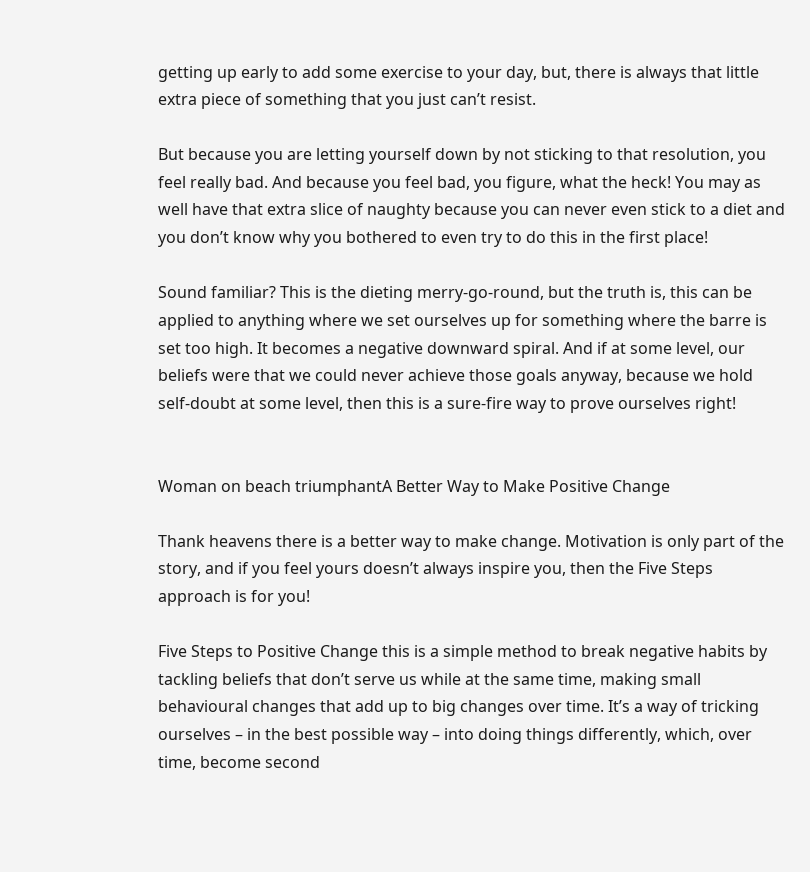getting up early to add some exercise to your day, but, there is always that little extra piece of something that you just can’t resist.

But because you are letting yourself down by not sticking to that resolution, you feel really bad. And because you feel bad, you figure, what the heck! You may as well have that extra slice of naughty because you can never even stick to a diet and you don’t know why you bothered to even try to do this in the first place!

Sound familiar? This is the dieting merry-go-round, but the truth is, this can be applied to anything where we set ourselves up for something where the barre is set too high. It becomes a negative downward spiral. And if at some level, our beliefs were that we could never achieve those goals anyway, because we hold self-doubt at some level, then this is a sure-fire way to prove ourselves right!


Woman on beach triumphantA Better Way to Make Positive Change

Thank heavens there is a better way to make change. Motivation is only part of the story, and if you feel yours doesn’t always inspire you, then the Five Steps approach is for you!

Five Steps to Positive Change this is a simple method to break negative habits by tackling beliefs that don’t serve us while at the same time, making small behavioural changes that add up to big changes over time. It’s a way of tricking ourselves – in the best possible way – into doing things differently, which, over time, become second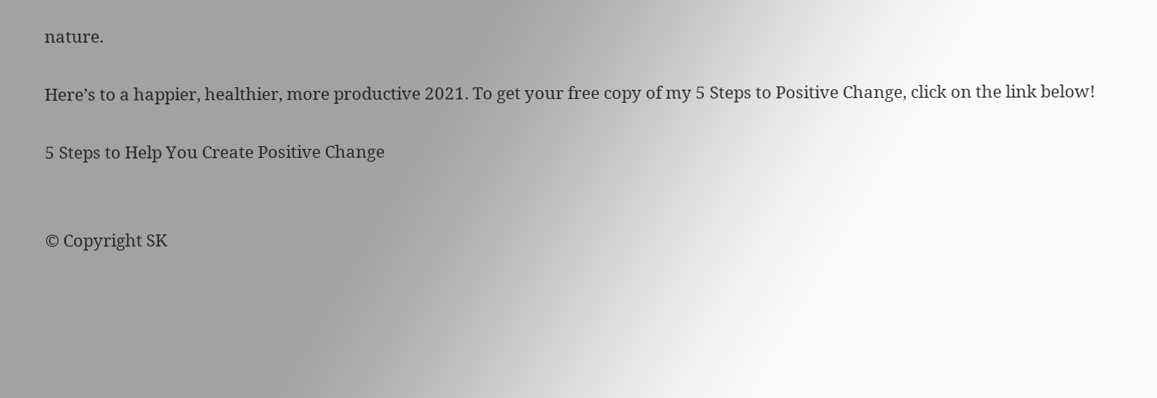nature.

Here’s to a happier, healthier, more productive 2021. To get your free copy of my 5 Steps to Positive Change, click on the link below!

5 Steps to Help You Create Positive Change


© Copyright SK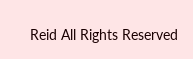Reid All Rights Reserved